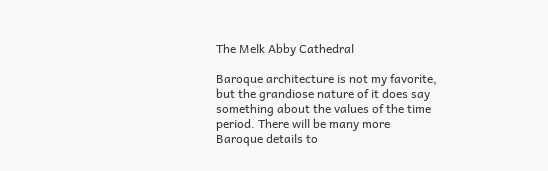The Melk Abby Cathedral

Baroque architecture is not my favorite, but the grandiose nature of it does say something about the values of the time period. There will be many more Baroque details to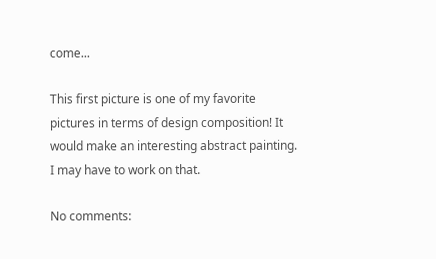come...

This first picture is one of my favorite pictures in terms of design composition! It would make an interesting abstract painting. I may have to work on that.

No comments: